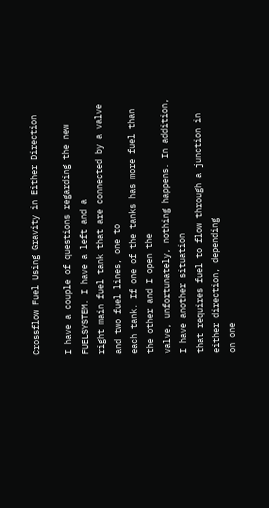Crossflow Fuel Using Gravity in Either Direction

I have a couple of questions regarding the new FUELSYSTEM. I have a left and a
right main fuel tank that are connected by a valve and two fuel lines, one to
each tank. If one of the tanks has more fuel than the other and I open the
valve, unfortunately, nothing happens. In addition, I have another situation
that requires fuel to flow through a junction in either direction, depending
on one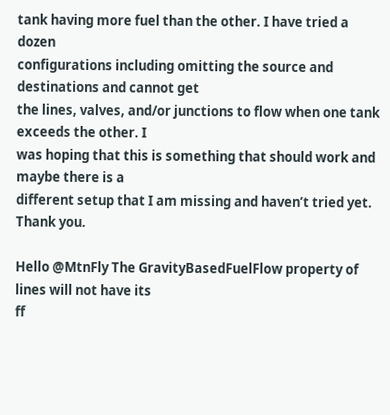tank having more fuel than the other. I have tried a dozen
configurations including omitting the source and destinations and cannot get
the lines, valves, and/or junctions to flow when one tank exceeds the other. I
was hoping that this is something that should work and maybe there is a
different setup that I am missing and haven’t tried yet. Thank you.

Hello @MtnFly The GravityBasedFuelFlow property of lines will not have its
ff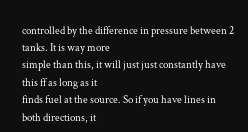controlled by the difference in pressure between 2 tanks. It is way more
simple than this, it will just just constantly have this ff as long as it
finds fuel at the source. So if you have lines in both directions, it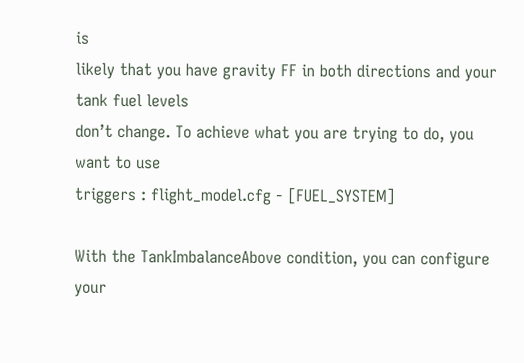is
likely that you have gravity FF in both directions and your tank fuel levels
don’t change. To achieve what you are trying to do, you want to use
triggers : flight_model.cfg - [FUEL_SYSTEM]

With the TankImbalanceAbove condition, you can configure your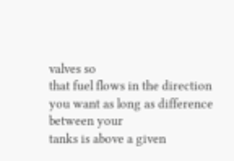valves so
that fuel flows in the direction you want as long as difference between your
tanks is above a given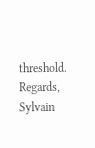threshold. Regards, Sylvain